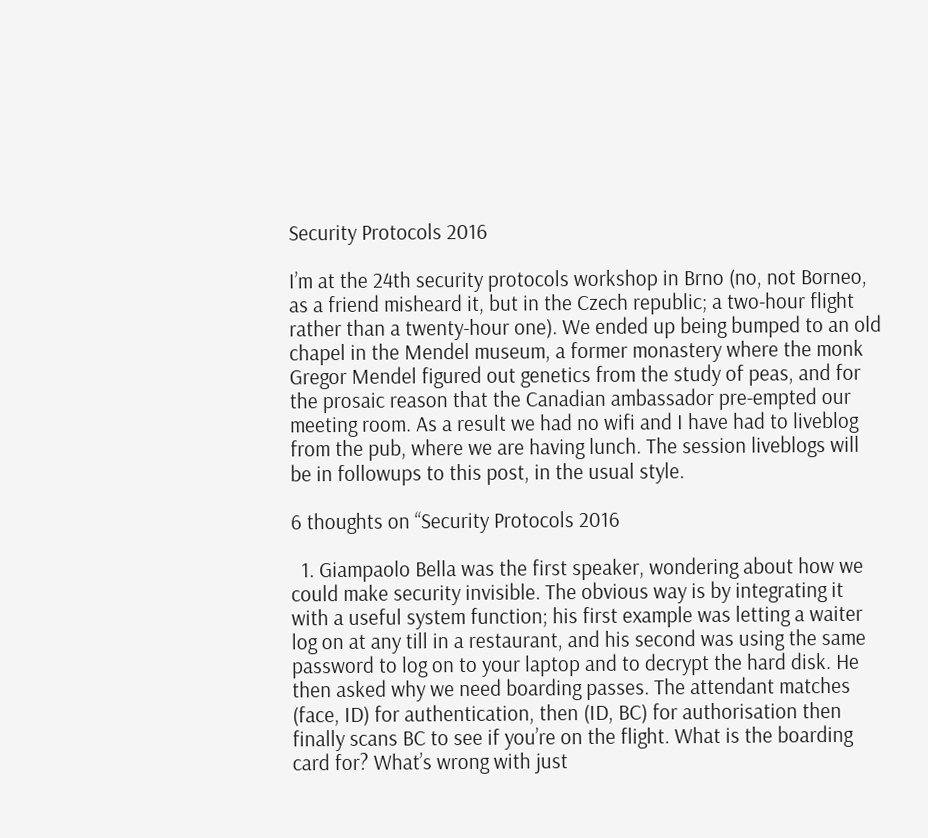Security Protocols 2016

I’m at the 24th security protocols workshop in Brno (no, not Borneo, as a friend misheard it, but in the Czech republic; a two-hour flight rather than a twenty-hour one). We ended up being bumped to an old chapel in the Mendel museum, a former monastery where the monk Gregor Mendel figured out genetics from the study of peas, and for the prosaic reason that the Canadian ambassador pre-empted our meeting room. As a result we had no wifi and I have had to liveblog from the pub, where we are having lunch. The session liveblogs will be in followups to this post, in the usual style.

6 thoughts on “Security Protocols 2016

  1. Giampaolo Bella was the first speaker, wondering about how we could make security invisible. The obvious way is by integrating it with a useful system function; his first example was letting a waiter log on at any till in a restaurant, and his second was using the same password to log on to your laptop and to decrypt the hard disk. He then asked why we need boarding passes. The attendant matches (face, ID) for authentication, then (ID, BC) for authorisation then finally scans BC to see if you’re on the flight. What is the boarding card for? What’s wrong with just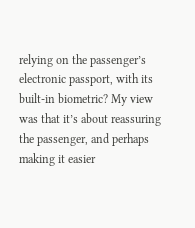relying on the passenger’s electronic passport, with its built-in biometric? My view was that it’s about reassuring the passenger, and perhaps making it easier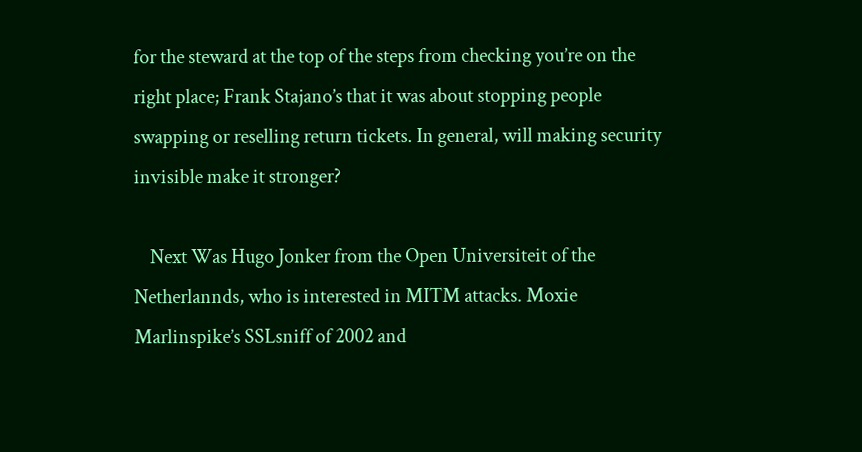for the steward at the top of the steps from checking you’re on the right place; Frank Stajano’s that it was about stopping people swapping or reselling return tickets. In general, will making security invisible make it stronger?

    Next Was Hugo Jonker from the Open Universiteit of the Netherlannds, who is interested in MITM attacks. Moxie Marlinspike’s SSLsniff of 2002 and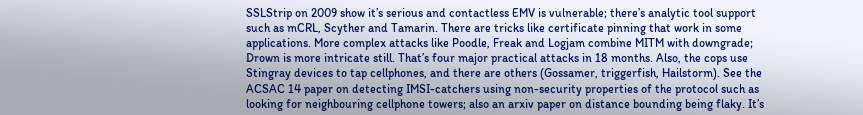SSLStrip on 2009 show it’s serious and contactless EMV is vulnerable; there’s analytic tool support such as mCRL, Scyther and Tamarin. There are tricks like certificate pinning that work in some applications. More complex attacks like Poodle, Freak and Logjam combine MITM with downgrade; Drown is more intricate still. That’s four major practical attacks in 18 months. Also, the cops use Stingray devices to tap cellphones, and there are others (Gossamer, triggerfish, Hailstorm). See the ACSAC 14 paper on detecting IMSI-catchers using non-security properties of the protocol such as looking for neighbouring cellphone towers; also an arxiv paper on distance bounding being flaky. It’s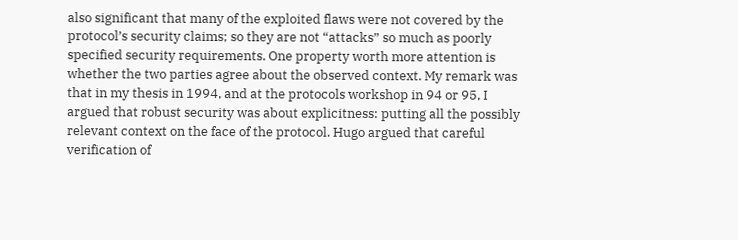also significant that many of the exploited flaws were not covered by the protocol’s security claims; so they are not “attacks” so much as poorly specified security requirements. One property worth more attention is whether the two parties agree about the observed context. My remark was that in my thesis in 1994, and at the protocols workshop in 94 or 95, I argued that robust security was about explicitness: putting all the possibly relevant context on the face of the protocol. Hugo argued that careful verification of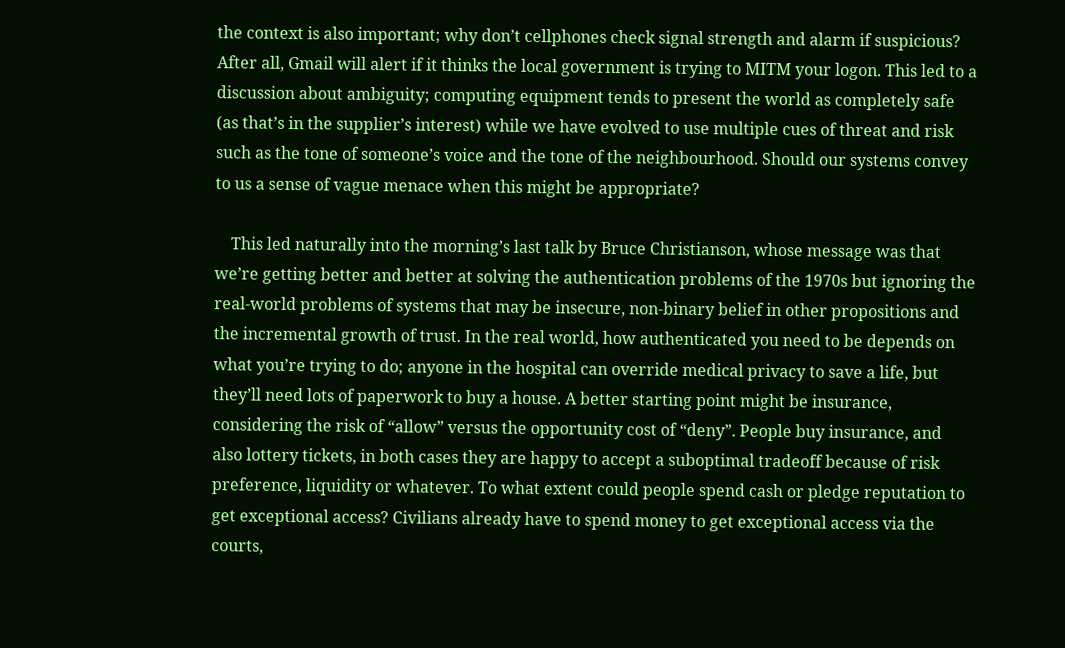the context is also important; why don’t cellphones check signal strength and alarm if suspicious? After all, Gmail will alert if it thinks the local government is trying to MITM your logon. This led to a discussion about ambiguity; computing equipment tends to present the world as completely safe (as that’s in the supplier’s interest) while we have evolved to use multiple cues of threat and risk such as the tone of someone’s voice and the tone of the neighbourhood. Should our systems convey to us a sense of vague menace when this might be appropriate?

    This led naturally into the morning’s last talk by Bruce Christianson, whose message was that we’re getting better and better at solving the authentication problems of the 1970s but ignoring the real-world problems of systems that may be insecure, non-binary belief in other propositions and the incremental growth of trust. In the real world, how authenticated you need to be depends on what you’re trying to do; anyone in the hospital can override medical privacy to save a life, but they’ll need lots of paperwork to buy a house. A better starting point might be insurance, considering the risk of “allow” versus the opportunity cost of “deny”. People buy insurance, and also lottery tickets, in both cases they are happy to accept a suboptimal tradeoff because of risk preference, liquidity or whatever. To what extent could people spend cash or pledge reputation to get exceptional access? Civilians already have to spend money to get exceptional access via the courts,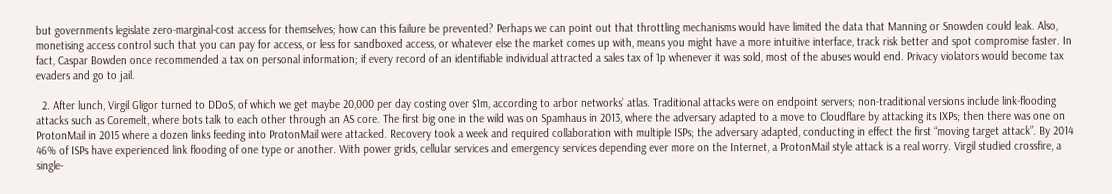but governments legislate zero-marginal-cost access for themselves; how can this failure be prevented? Perhaps we can point out that throttling mechanisms would have limited the data that Manning or Snowden could leak. Also, monetising access control such that you can pay for access, or less for sandboxed access, or whatever else the market comes up with, means you might have a more intuitive interface, track risk better and spot compromise faster. In fact, Caspar Bowden once recommended a tax on personal information; if every record of an identifiable individual attracted a sales tax of 1p whenever it was sold, most of the abuses would end. Privacy violators would become tax evaders and go to jail.

  2. After lunch, Virgil Gligor turned to DDoS, of which we get maybe 20,000 per day costing over $1m, according to arbor networks’ atlas. Traditional attacks were on endpoint servers; non-traditional versions include link-flooding attacks such as Coremelt, where bots talk to each other through an AS core. The first big one in the wild was on Spamhaus in 2013, where the adversary adapted to a move to Cloudflare by attacking its IXPs; then there was one on ProtonMail in 2015 where a dozen links feeding into ProtonMail were attacked. Recovery took a week and required collaboration with multiple ISPs; the adversary adapted, conducting in effect the first “moving target attack”. By 2014 46% of ISPs have experienced link flooding of one type or another. With power grids, cellular services and emergency services depending ever more on the Internet, a ProtonMail style attack is a real worry. Virgil studied crossfire, a single-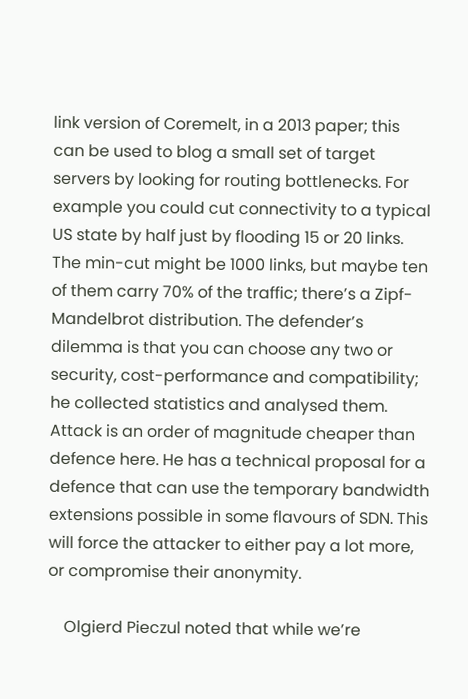link version of Coremelt, in a 2013 paper; this can be used to blog a small set of target servers by looking for routing bottlenecks. For example you could cut connectivity to a typical US state by half just by flooding 15 or 20 links. The min-cut might be 1000 links, but maybe ten of them carry 70% of the traffic; there’s a Zipf-Mandelbrot distribution. The defender’s dilemma is that you can choose any two or security, cost-performance and compatibility; he collected statistics and analysed them. Attack is an order of magnitude cheaper than defence here. He has a technical proposal for a defence that can use the temporary bandwidth extensions possible in some flavours of SDN. This will force the attacker to either pay a lot more, or compromise their anonymity.

    Olgierd Pieczul noted that while we’re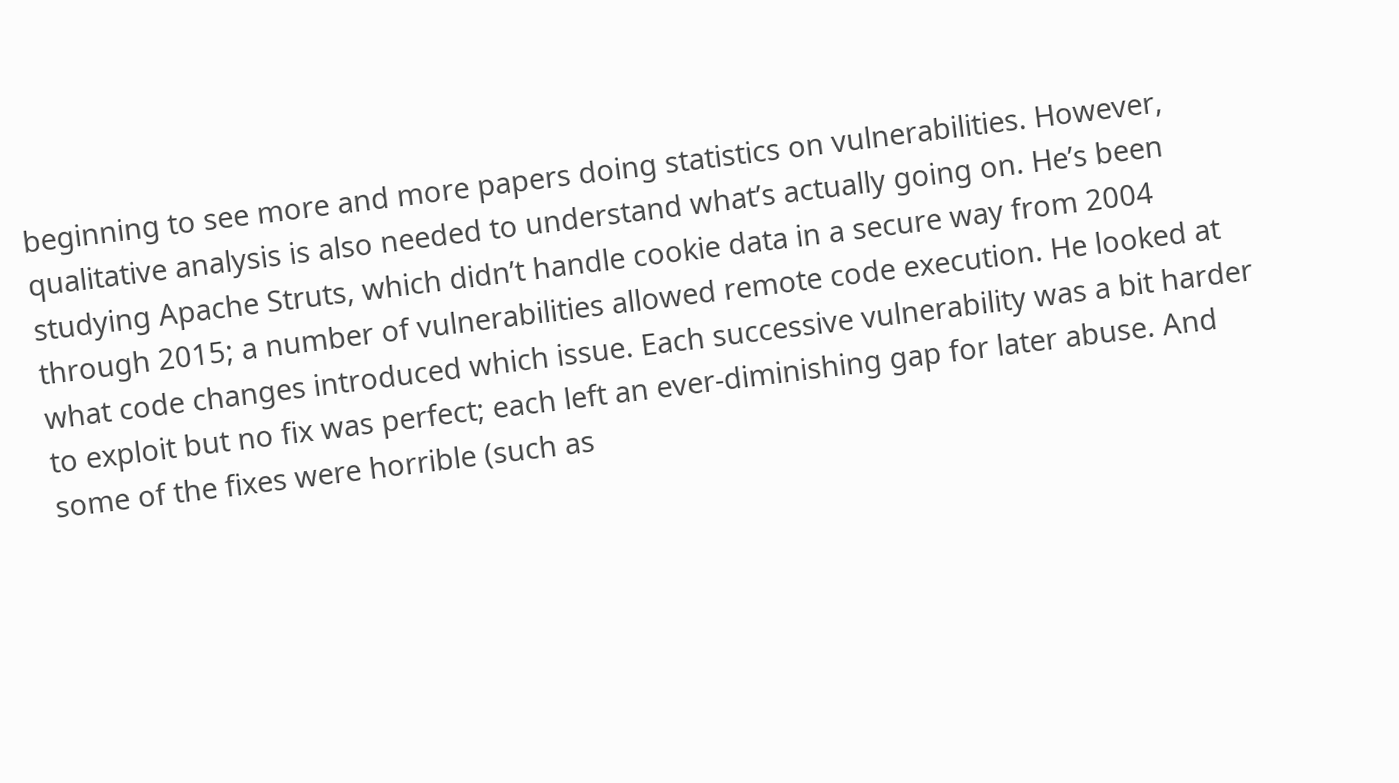beginning to see more and more papers doing statistics on vulnerabilities. However, qualitative analysis is also needed to understand what’s actually going on. He’s been studying Apache Struts, which didn’t handle cookie data in a secure way from 2004 through 2015; a number of vulnerabilities allowed remote code execution. He looked at what code changes introduced which issue. Each successive vulnerability was a bit harder to exploit but no fix was perfect; each left an ever-diminishing gap for later abuse. And some of the fixes were horrible (such as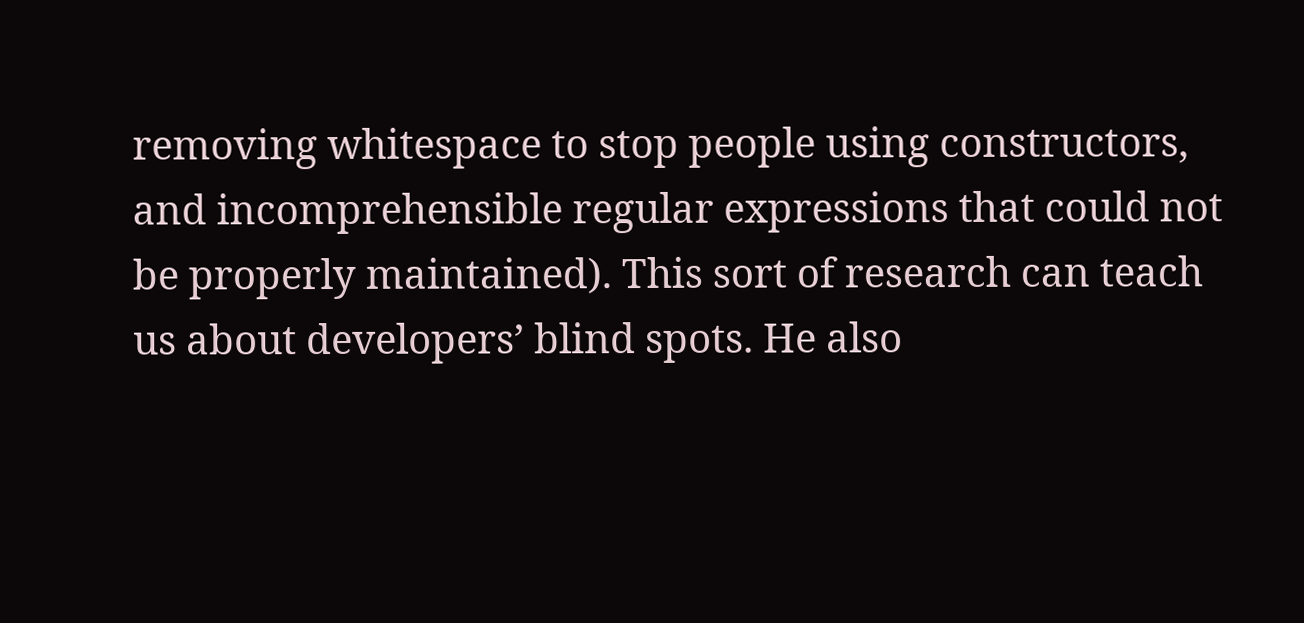removing whitespace to stop people using constructors, and incomprehensible regular expressions that could not be properly maintained). This sort of research can teach us about developers’ blind spots. He also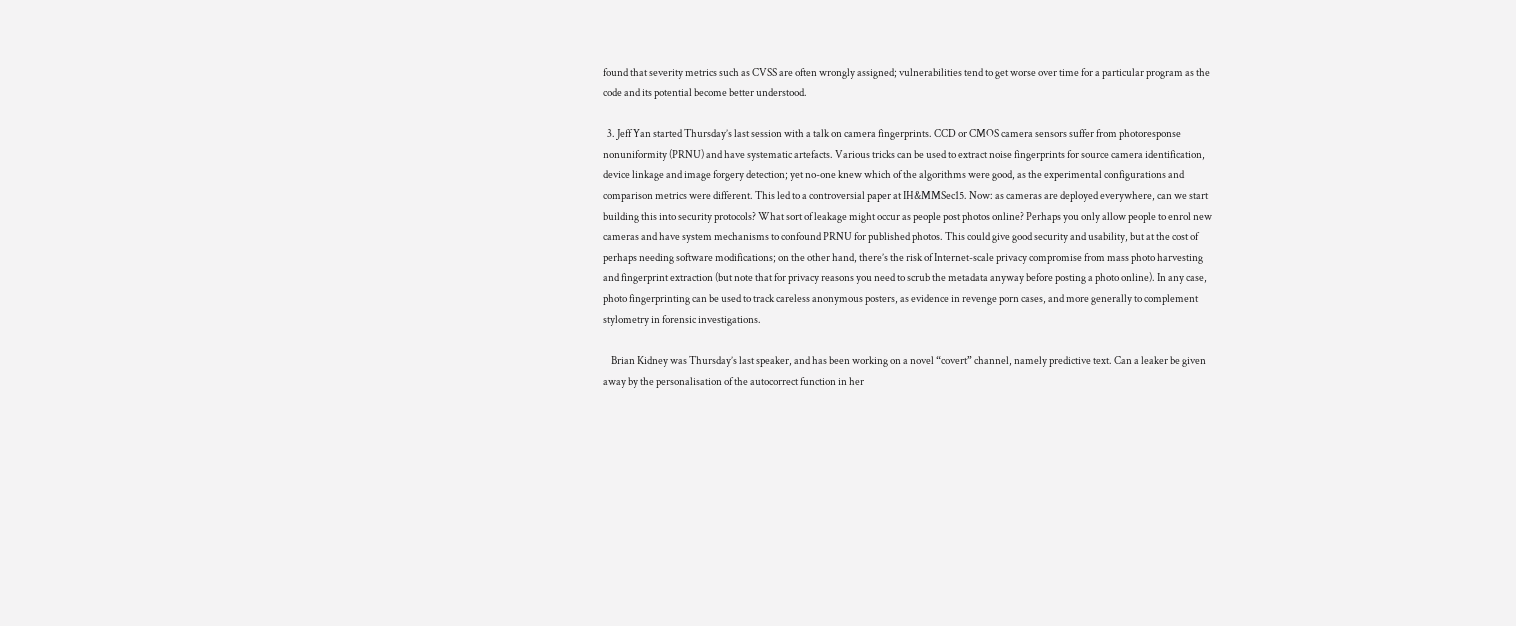found that severity metrics such as CVSS are often wrongly assigned; vulnerabilities tend to get worse over time for a particular program as the code and its potential become better understood.

  3. Jeff Yan started Thursday’s last session with a talk on camera fingerprints. CCD or CMOS camera sensors suffer from photoresponse nonuniformity (PRNU) and have systematic artefacts. Various tricks can be used to extract noise fingerprints for source camera identification, device linkage and image forgery detection; yet no-one knew which of the algorithms were good, as the experimental configurations and comparison metrics were different. This led to a controversial paper at IH&MMSec15. Now: as cameras are deployed everywhere, can we start building this into security protocols? What sort of leakage might occur as people post photos online? Perhaps you only allow people to enrol new cameras and have system mechanisms to confound PRNU for published photos. This could give good security and usability, but at the cost of perhaps needing software modifications; on the other hand, there’s the risk of Internet-scale privacy compromise from mass photo harvesting and fingerprint extraction (but note that for privacy reasons you need to scrub the metadata anyway before posting a photo online). In any case, photo fingerprinting can be used to track careless anonymous posters, as evidence in revenge porn cases, and more generally to complement stylometry in forensic investigations.

    Brian Kidney was Thursday’s last speaker, and has been working on a novel “covert” channel, namely predictive text. Can a leaker be given away by the personalisation of the autocorrect function in her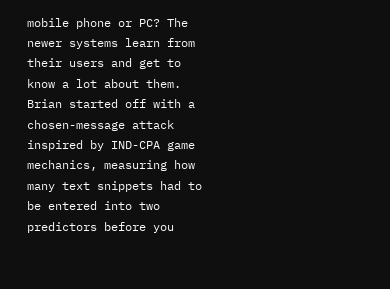mobile phone or PC? The newer systems learn from their users and get to know a lot about them. Brian started off with a chosen-message attack inspired by IND-CPA game mechanics, measuring how many text snippets had to be entered into two predictors before you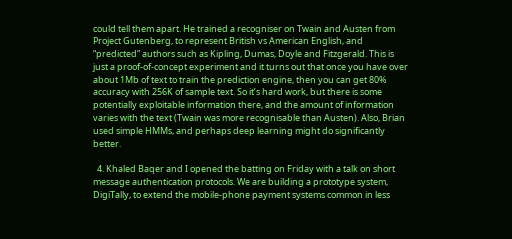could tell them apart. He trained a recogniser on Twain and Austen from Project Gutenberg, to represent British vs American English, and “predicted” authors such as Kipling, Dumas, Doyle and Fitzgerald. This is just a proof-of-concept experiment and it turns out that once you have over about 1Mb of text to train the prediction engine, then you can get 80% accuracy with 256K of sample text. So it’s hard work, but there is some potentially exploitable information there, and the amount of information varies with the text (Twain was more recognisable than Austen). Also, Brian used simple HMMs, and perhaps deep learning might do significantly better.

  4. Khaled Baqer and I opened the batting on Friday with a talk on short message authentication protocols. We are building a prototype system, DigiTally, to extend the mobile-phone payment systems common in less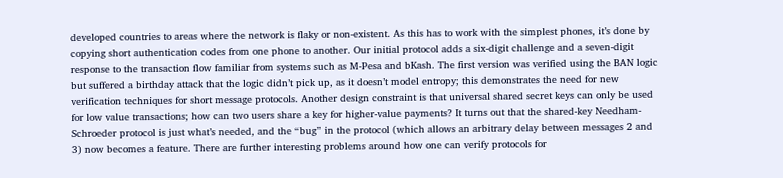developed countries to areas where the network is flaky or non-existent. As this has to work with the simplest phones, it’s done by copying short authentication codes from one phone to another. Our initial protocol adds a six-digit challenge and a seven-digit response to the transaction flow familiar from systems such as M-Pesa and bKash. The first version was verified using the BAN logic but suffered a birthday attack that the logic didn’t pick up, as it doesn’t model entropy; this demonstrates the need for new verification techniques for short message protocols. Another design constraint is that universal shared secret keys can only be used for low value transactions; how can two users share a key for higher-value payments? It turns out that the shared-key Needham-Schroeder protocol is just what’s needed, and the “bug” in the protocol (which allows an arbitrary delay between messages 2 and 3) now becomes a feature. There are further interesting problems around how one can verify protocols for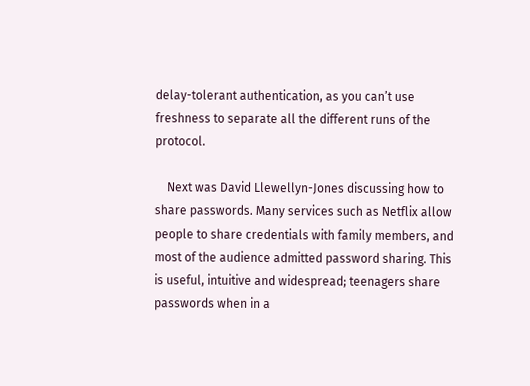delay-tolerant authentication, as you can’t use freshness to separate all the different runs of the protocol.

    Next was David Llewellyn-Jones discussing how to share passwords. Many services such as Netflix allow people to share credentials with family members, and most of the audience admitted password sharing. This is useful, intuitive and widespread; teenagers share passwords when in a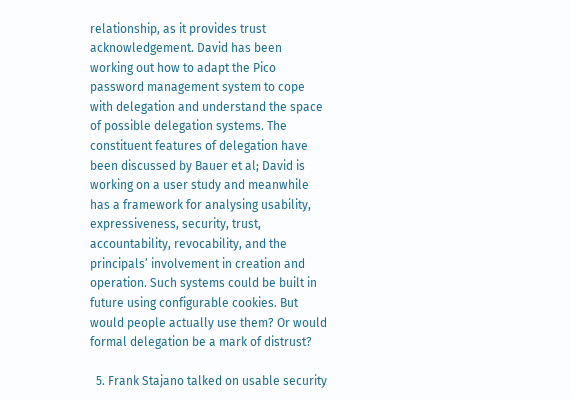relationship, as it provides trust acknowledgement. David has been working out how to adapt the Pico password management system to cope with delegation and understand the space of possible delegation systems. The constituent features of delegation have been discussed by Bauer et al; David is working on a user study and meanwhile has a framework for analysing usability, expressiveness, security, trust, accountability, revocability, and the principals’ involvement in creation and operation. Such systems could be built in future using configurable cookies. But would people actually use them? Or would formal delegation be a mark of distrust?

  5. Frank Stajano talked on usable security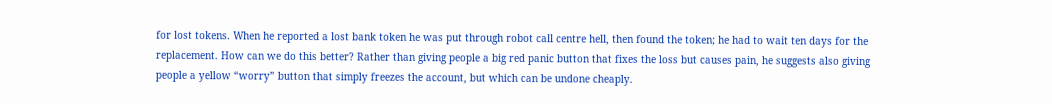for lost tokens. When he reported a lost bank token he was put through robot call centre hell, then found the token; he had to wait ten days for the replacement. How can we do this better? Rather than giving people a big red panic button that fixes the loss but causes pain, he suggests also giving people a yellow “worry” button that simply freezes the account, but which can be undone cheaply.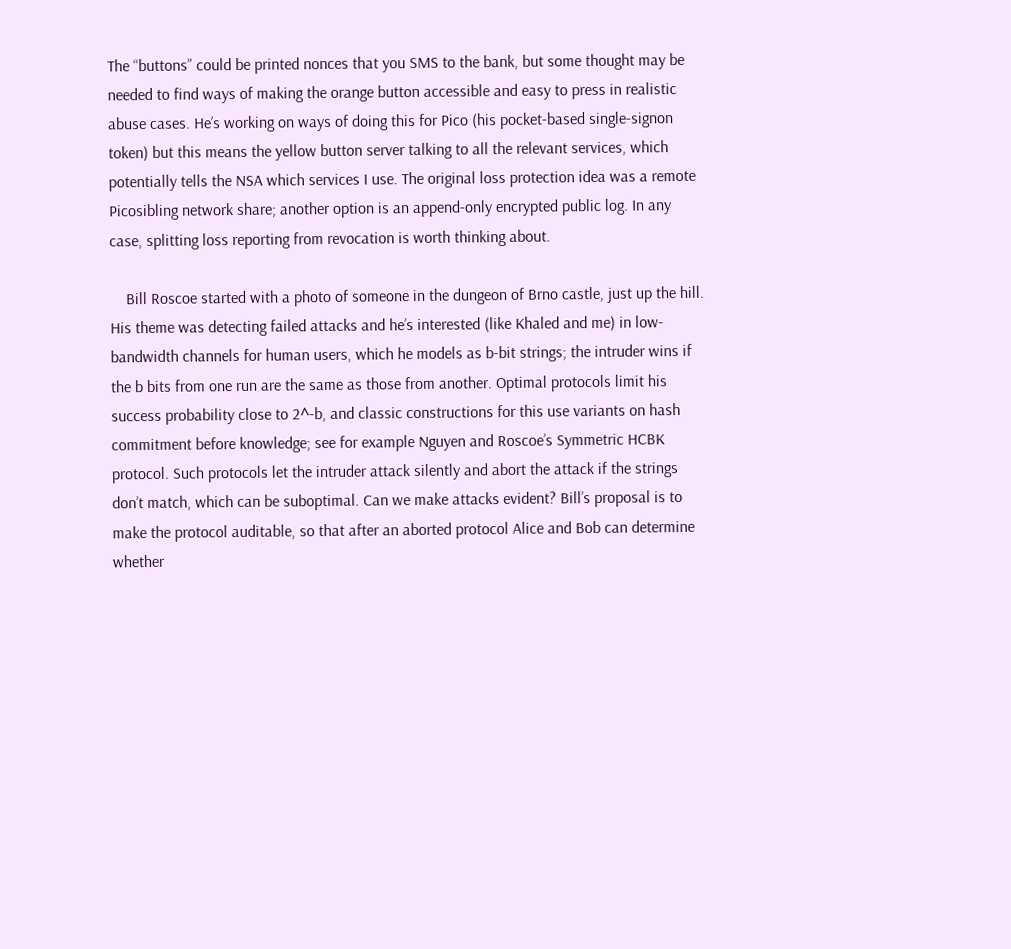The “buttons” could be printed nonces that you SMS to the bank, but some thought may be needed to find ways of making the orange button accessible and easy to press in realistic abuse cases. He’s working on ways of doing this for Pico (his pocket-based single-signon token) but this means the yellow button server talking to all the relevant services, which potentially tells the NSA which services I use. The original loss protection idea was a remote Picosibling network share; another option is an append-only encrypted public log. In any case, splitting loss reporting from revocation is worth thinking about.

    Bill Roscoe started with a photo of someone in the dungeon of Brno castle, just up the hill. His theme was detecting failed attacks and he’s interested (like Khaled and me) in low-bandwidth channels for human users, which he models as b-bit strings; the intruder wins if the b bits from one run are the same as those from another. Optimal protocols limit his success probability close to 2^-b, and classic constructions for this use variants on hash commitment before knowledge; see for example Nguyen and Roscoe’s Symmetric HCBK protocol. Such protocols let the intruder attack silently and abort the attack if the strings don’t match, which can be suboptimal. Can we make attacks evident? Bill’s proposal is to make the protocol auditable, so that after an aborted protocol Alice and Bob can determine whether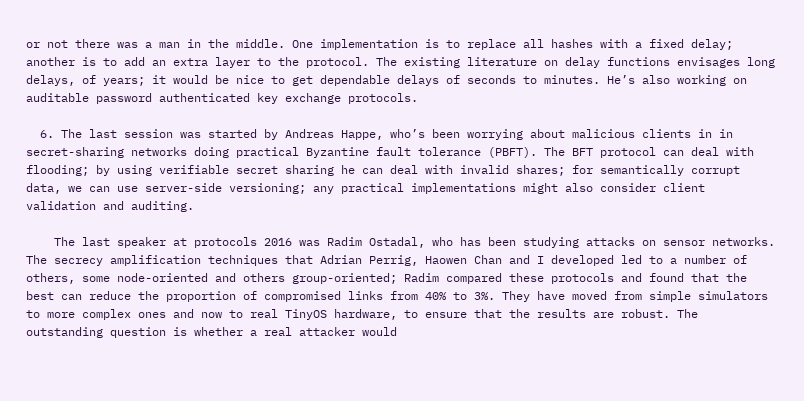or not there was a man in the middle. One implementation is to replace all hashes with a fixed delay; another is to add an extra layer to the protocol. The existing literature on delay functions envisages long delays, of years; it would be nice to get dependable delays of seconds to minutes. He’s also working on auditable password authenticated key exchange protocols.

  6. The last session was started by Andreas Happe, who’s been worrying about malicious clients in in secret-sharing networks doing practical Byzantine fault tolerance (PBFT). The BFT protocol can deal with flooding; by using verifiable secret sharing he can deal with invalid shares; for semantically corrupt data, we can use server-side versioning; any practical implementations might also consider client validation and auditing.

    The last speaker at protocols 2016 was Radim Ostadal, who has been studying attacks on sensor networks. The secrecy amplification techniques that Adrian Perrig, Haowen Chan and I developed led to a number of others, some node-oriented and others group-oriented; Radim compared these protocols and found that the best can reduce the proportion of compromised links from 40% to 3%. They have moved from simple simulators to more complex ones and now to real TinyOS hardware, to ensure that the results are robust. The outstanding question is whether a real attacker would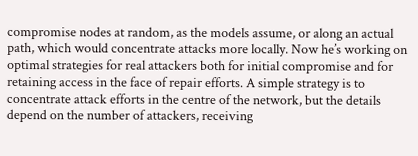compromise nodes at random, as the models assume, or along an actual path, which would concentrate attacks more locally. Now he’s working on optimal strategies for real attackers both for initial compromise and for retaining access in the face of repair efforts. A simple strategy is to concentrate attack efforts in the centre of the network, but the details depend on the number of attackers, receiving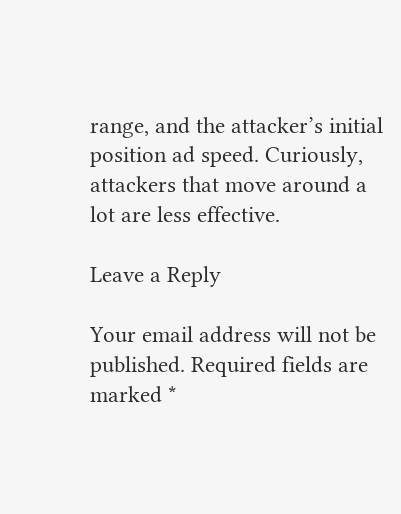range, and the attacker’s initial position ad speed. Curiously, attackers that move around a lot are less effective.

Leave a Reply

Your email address will not be published. Required fields are marked *